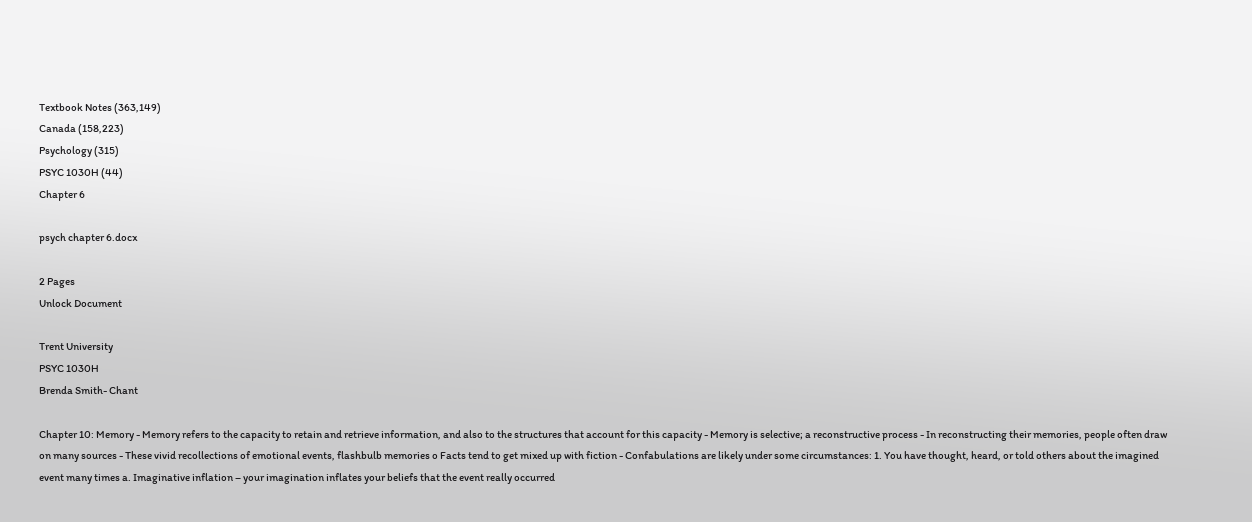Textbook Notes (363,149)
Canada (158,223)
Psychology (315)
PSYC 1030H (44)
Chapter 6

psych chapter 6.docx

2 Pages
Unlock Document

Trent University
PSYC 1030H
Brenda Smith- Chant

Chapter 10: Memory - Memory refers to the capacity to retain and retrieve information, and also to the structures that account for this capacity - Memory is selective; a reconstructive process - In reconstructing their memories, people often draw on many sources - These vivid recollections of emotional events, flashbulb memories o Facts tend to get mixed up with fiction - Confabulations are likely under some circumstances: 1. You have thought, heard, or told others about the imagined event many times a. Imaginative inflation – your imagination inflates your beliefs that the event really occurred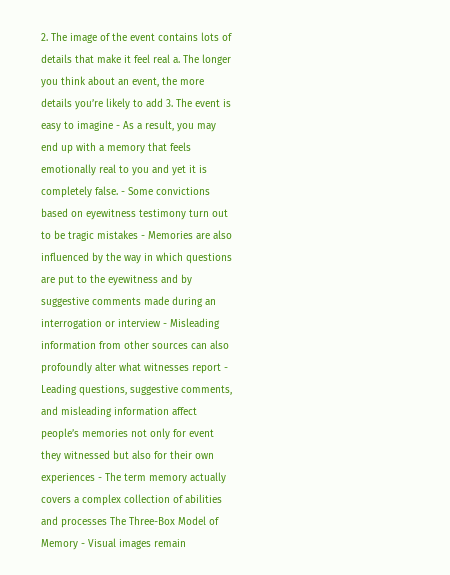2. The image of the event contains lots of details that make it feel real a. The longer you think about an event, the more details you’re likely to add 3. The event is easy to imagine - As a result, you may end up with a memory that feels emotionally real to you and yet it is completely false. - Some convictions based on eyewitness testimony turn out to be tragic mistakes - Memories are also influenced by the way in which questions are put to the eyewitness and by suggestive comments made during an interrogation or interview - Misleading information from other sources can also profoundly alter what witnesses report - Leading questions, suggestive comments, and misleading information affect people’s memories not only for event they witnessed but also for their own experiences - The term memory actually covers a complex collection of abilities and processes The Three-Box Model of Memory - Visual images remain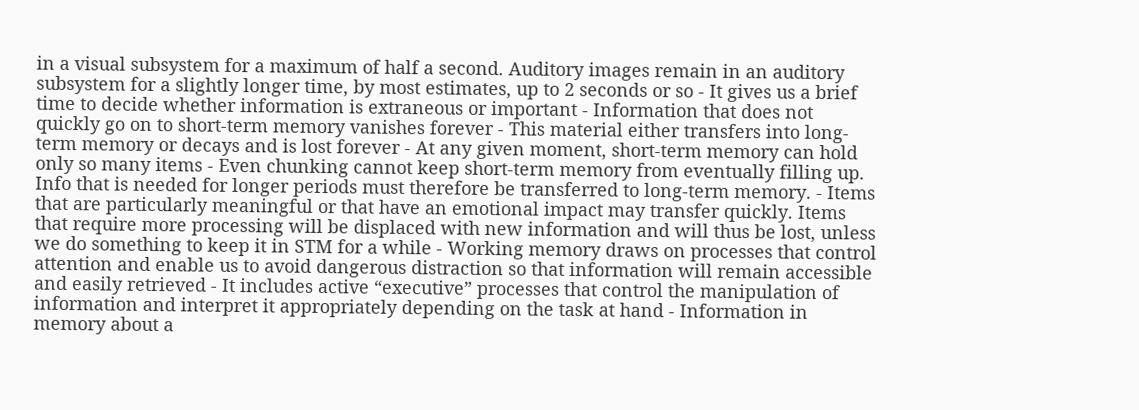in a visual subsystem for a maximum of half a second. Auditory images remain in an auditory subsystem for a slightly longer time, by most estimates, up to 2 seconds or so - It gives us a brief time to decide whether information is extraneous or important - Information that does not quickly go on to short-term memory vanishes forever - This material either transfers into long-term memory or decays and is lost forever - At any given moment, short-term memory can hold only so many items - Even chunking cannot keep short-term memory from eventually filling up. Info that is needed for longer periods must therefore be transferred to long-term memory. - Items that are particularly meaningful or that have an emotional impact may transfer quickly. Items that require more processing will be displaced with new information and will thus be lost, unless we do something to keep it in STM for a while - Working memory draws on processes that control attention and enable us to avoid dangerous distraction so that information will remain accessible and easily retrieved - It includes active “executive” processes that control the manipulation of information and interpret it appropriately depending on the task at hand - Information in memory about a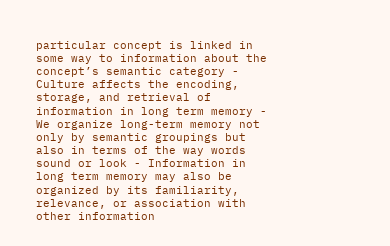particular concept is linked in some way to information about the concept’s semantic category - Culture affects the encoding, storage, and retrieval of information in long term memory - We organize long-term memory not only by semantic groupings but also in terms of the way words sound or look - Information in long term memory may also be organized by its familiarity, relevance, or association with other information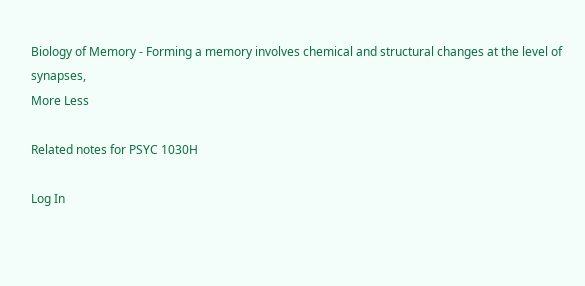Biology of Memory - Forming a memory involves chemical and structural changes at the level of synapses,
More Less

Related notes for PSYC 1030H

Log In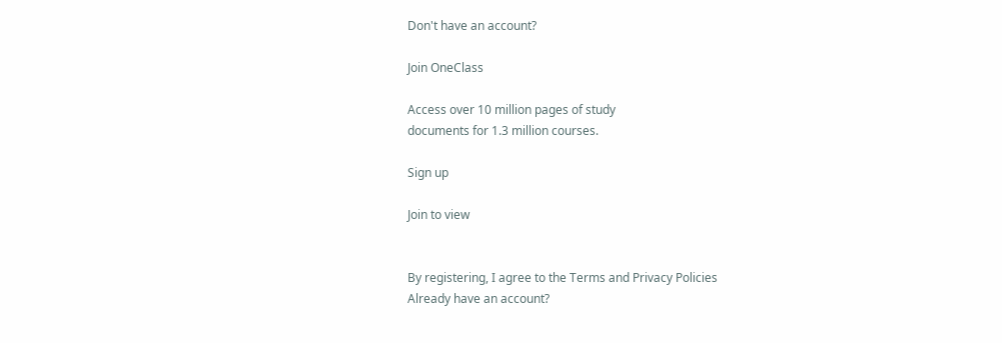Don't have an account?

Join OneClass

Access over 10 million pages of study
documents for 1.3 million courses.

Sign up

Join to view


By registering, I agree to the Terms and Privacy Policies
Already have an account?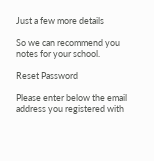Just a few more details

So we can recommend you notes for your school.

Reset Password

Please enter below the email address you registered with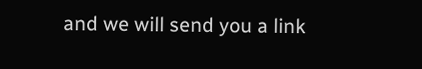and we will send you a link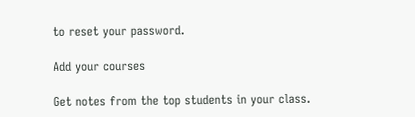to reset your password.

Add your courses

Get notes from the top students in your class.